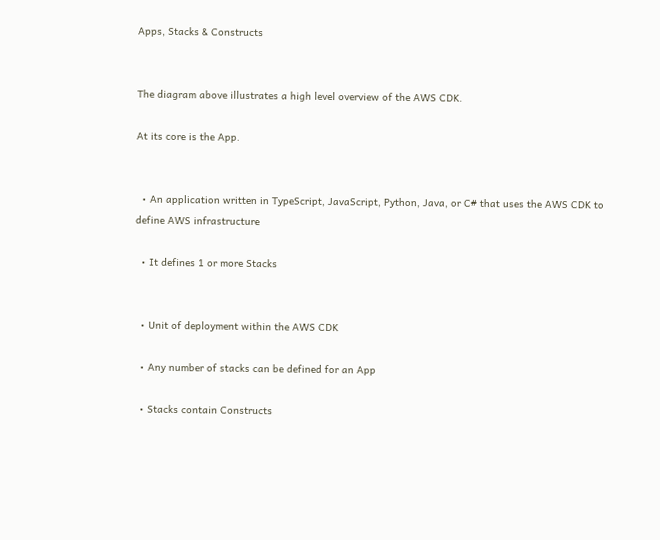Apps, Stacks & Constructs


The diagram above illustrates a high level overview of the AWS CDK.

At its core is the App.


  • An application written in TypeScript, JavaScript, Python, Java, or C# that uses the AWS CDK to define AWS infrastructure

  • It defines 1 or more Stacks


  • Unit of deployment within the AWS CDK

  • Any number of stacks can be defined for an App

  • Stacks contain Constructs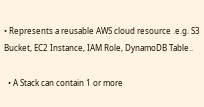• Represents a reusable AWS cloud resource .e.g. S3 Bucket, EC2 Instance, IAM Role, DynamoDB Table..

  • A Stack can contain 1 or more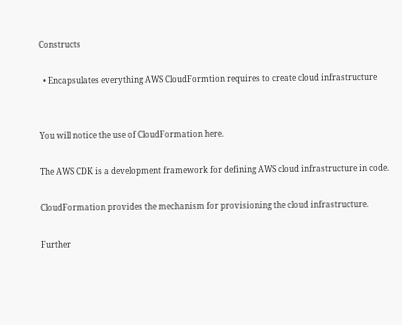Constructs

  • Encapsulates everything AWS CloudFormtion requires to create cloud infrastructure


You will notice the use of CloudFormation here.

The AWS CDK is a development framework for defining AWS cloud infrastructure in code.

CloudFormation provides the mechanism for provisioning the cloud infrastructure.

Further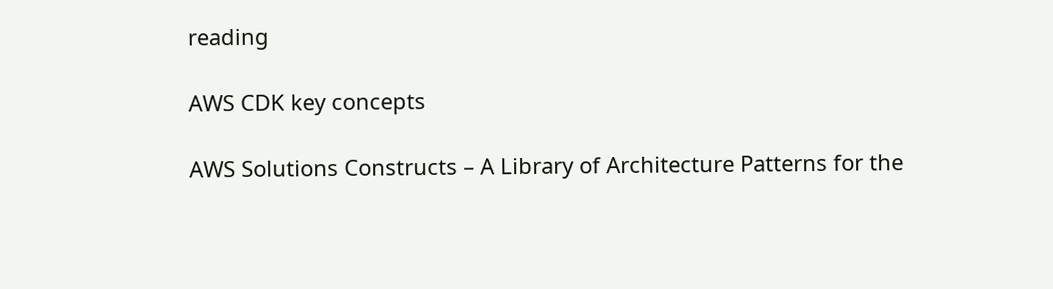reading

AWS CDK key concepts

AWS Solutions Constructs – A Library of Architecture Patterns for the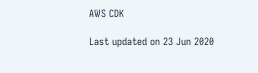AWS CDK

Last updated on 23 Jun 2020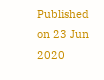Published on 23 Jun 2020